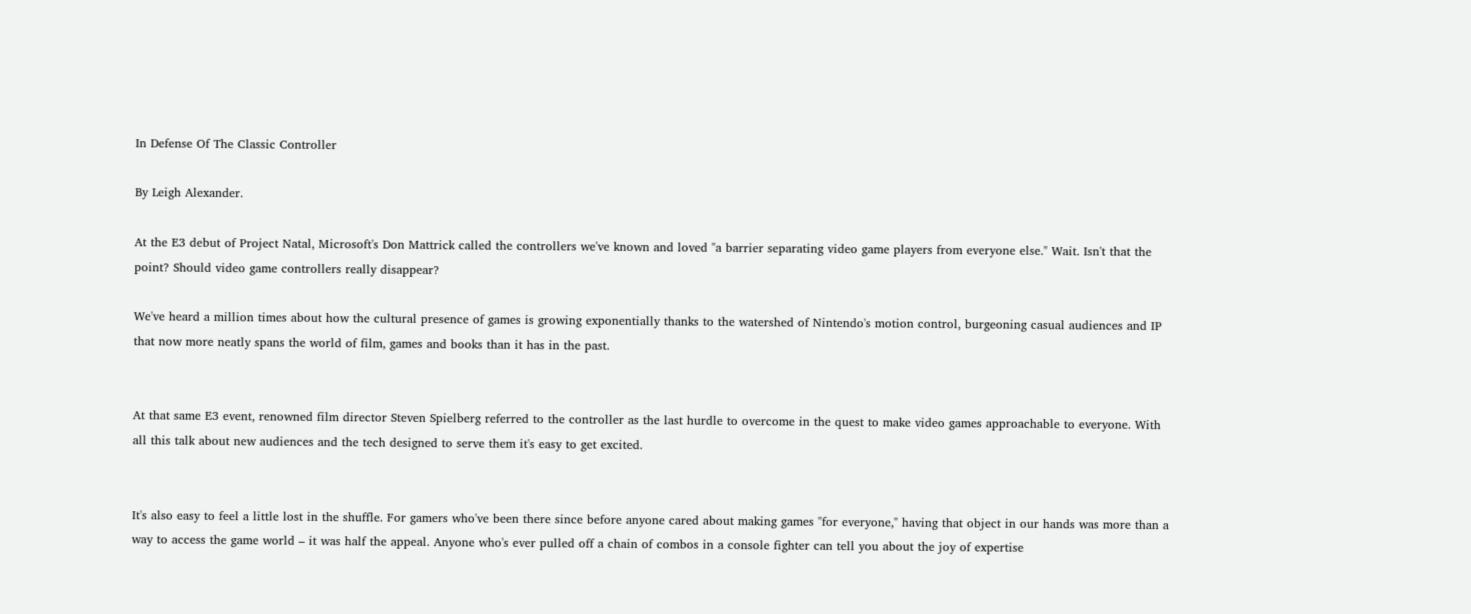In Defense Of The Classic Controller

By Leigh Alexander.

At the E3 debut of Project Natal, Microsoft's Don Mattrick called the controllers we've known and loved "a barrier separating video game players from everyone else." Wait. Isn't that the point? Should video game controllers really disappear?

We've heard a million times about how the cultural presence of games is growing exponentially thanks to the watershed of Nintendo's motion control, burgeoning casual audiences and IP that now more neatly spans the world of film, games and books than it has in the past.


At that same E3 event, renowned film director Steven Spielberg referred to the controller as the last hurdle to overcome in the quest to make video games approachable to everyone. With all this talk about new audiences and the tech designed to serve them it's easy to get excited.


It's also easy to feel a little lost in the shuffle. For gamers who've been there since before anyone cared about making games "for everyone," having that object in our hands was more than a way to access the game world – it was half the appeal. Anyone who's ever pulled off a chain of combos in a console fighter can tell you about the joy of expertise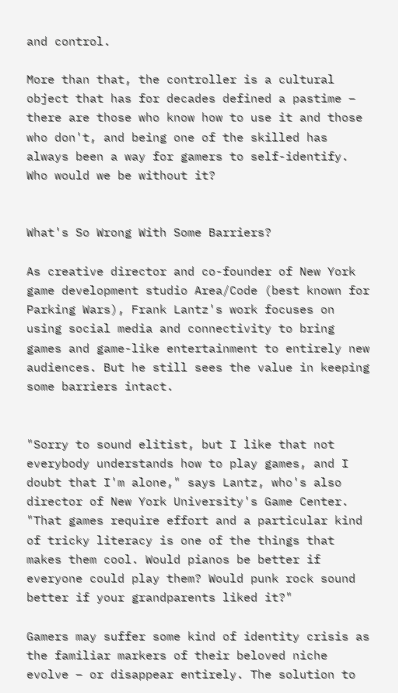and control.

More than that, the controller is a cultural object that has for decades defined a pastime – there are those who know how to use it and those who don't, and being one of the skilled has always been a way for gamers to self-identify. Who would we be without it?


What's So Wrong With Some Barriers?

As creative director and co-founder of New York game development studio Area/Code (best known for Parking Wars), Frank Lantz's work focuses on using social media and connectivity to bring games and game-like entertainment to entirely new audiences. But he still sees the value in keeping some barriers intact.


"Sorry to sound elitist, but I like that not everybody understands how to play games, and I doubt that I'm alone," says Lantz, who's also director of New York University's Game Center. "That games require effort and a particular kind of tricky literacy is one of the things that makes them cool. Would pianos be better if everyone could play them? Would punk rock sound better if your grandparents liked it?"

Gamers may suffer some kind of identity crisis as the familiar markers of their beloved niche evolve – or disappear entirely. The solution to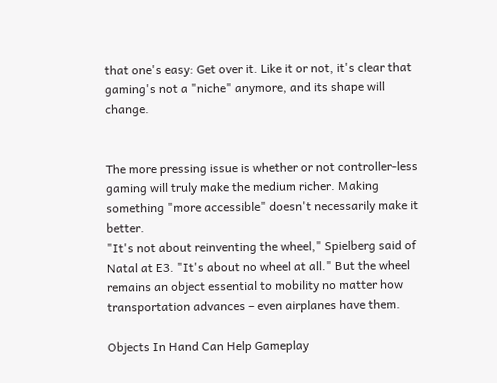that one's easy: Get over it. Like it or not, it's clear that gaming's not a "niche" anymore, and its shape will change.


The more pressing issue is whether or not controller-less gaming will truly make the medium richer. Making something "more accessible" doesn't necessarily make it better.
"It's not about reinventing the wheel," Spielberg said of Natal at E3. "It's about no wheel at all." But the wheel remains an object essential to mobility no matter how transportation advances – even airplanes have them.

Objects In Hand Can Help Gameplay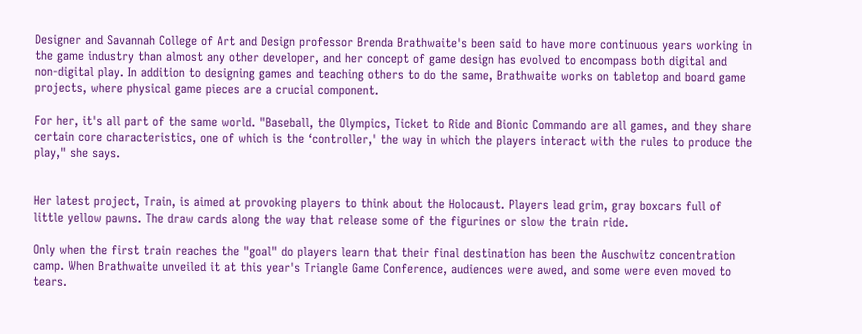Designer and Savannah College of Art and Design professor Brenda Brathwaite's been said to have more continuous years working in the game industry than almost any other developer, and her concept of game design has evolved to encompass both digital and non-digital play. In addition to designing games and teaching others to do the same, Brathwaite works on tabletop and board game projects, where physical game pieces are a crucial component.

For her, it's all part of the same world. "Baseball, the Olympics, Ticket to Ride and Bionic Commando are all games, and they share certain core characteristics, one of which is the ‘controller,' the way in which the players interact with the rules to produce the play," she says.


Her latest project, Train, is aimed at provoking players to think about the Holocaust. Players lead grim, gray boxcars full of little yellow pawns. The draw cards along the way that release some of the figurines or slow the train ride.

Only when the first train reaches the "goal" do players learn that their final destination has been the Auschwitz concentration camp. When Brathwaite unveiled it at this year's Triangle Game Conference, audiences were awed, and some were even moved to tears.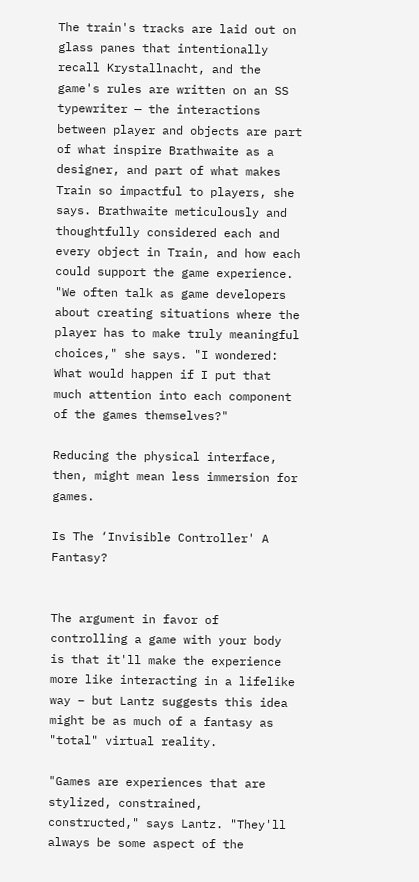The train's tracks are laid out on glass panes that intentionally recall Krystallnacht, and the game's rules are written on an SS typewriter — the interactions between player and objects are part of what inspire Brathwaite as a designer, and part of what makes Train so impactful to players, she says. Brathwaite meticulously and thoughtfully considered each and every object in Train, and how each could support the game experience.
"We often talk as game developers about creating situations where the player has to make truly meaningful choices," she says. "I wondered: What would happen if I put that much attention into each component of the games themselves?"

Reducing the physical interface, then, might mean less immersion for games.

Is The ‘Invisible Controller' A Fantasy?


The argument in favor of controlling a game with your body is that it'll make the experience more like interacting in a lifelike way – but Lantz suggests this idea might be as much of a fantasy as "total" virtual reality.

"Games are experiences that are stylized, constrained, constructed," says Lantz. "They'll always be some aspect of the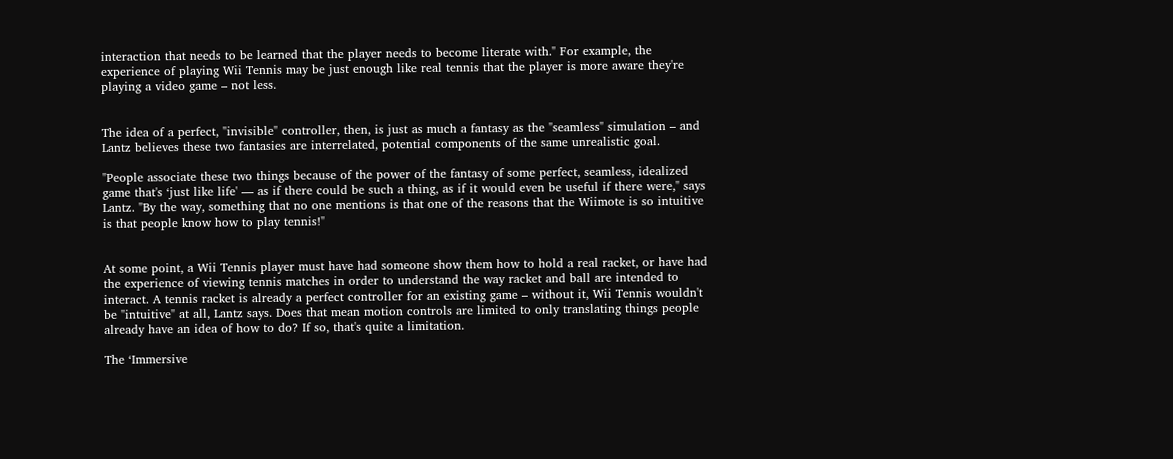interaction that needs to be learned that the player needs to become literate with." For example, the experience of playing Wii Tennis may be just enough like real tennis that the player is more aware they're playing a video game – not less.


The idea of a perfect, "invisible" controller, then, is just as much a fantasy as the "seamless" simulation – and Lantz believes these two fantasies are interrelated, potential components of the same unrealistic goal.

"People associate these two things because of the power of the fantasy of some perfect, seamless, idealized game that's ‘just like life' — as if there could be such a thing, as if it would even be useful if there were," says Lantz. "By the way, something that no one mentions is that one of the reasons that the Wiimote is so intuitive is that people know how to play tennis!"


At some point, a Wii Tennis player must have had someone show them how to hold a real racket, or have had the experience of viewing tennis matches in order to understand the way racket and ball are intended to interact. A tennis racket is already a perfect controller for an existing game – without it, Wii Tennis wouldn't be "intuitive" at all, Lantz says. Does that mean motion controls are limited to only translating things people already have an idea of how to do? If so, that's quite a limitation.

The ‘Immersive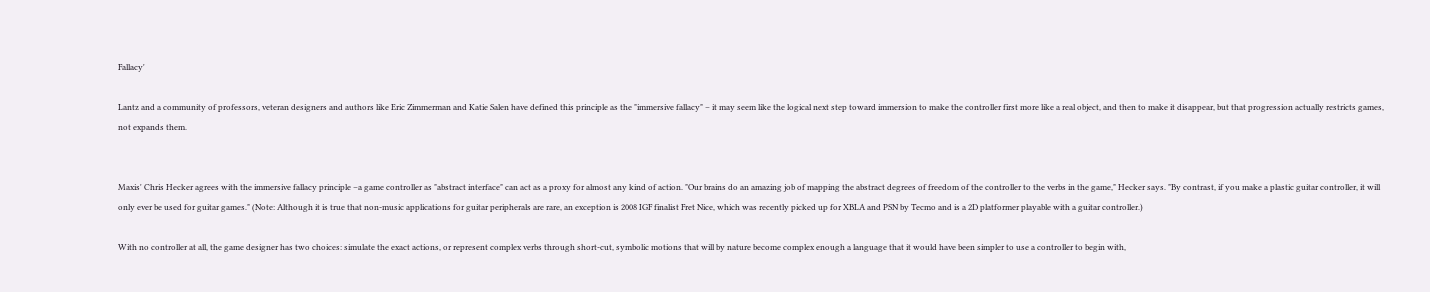Fallacy'

Lantz and a community of professors, veteran designers and authors like Eric Zimmerman and Katie Salen have defined this principle as the "immersive fallacy" – it may seem like the logical next step toward immersion to make the controller first more like a real object, and then to make it disappear, but that progression actually restricts games, not expands them.


Maxis' Chris Hecker agrees with the immersive fallacy principle –a game controller as "abstract interface" can act as a proxy for almost any kind of action. "Our brains do an amazing job of mapping the abstract degrees of freedom of the controller to the verbs in the game," Hecker says. "By contrast, if you make a plastic guitar controller, it will only ever be used for guitar games." (Note: Although it is true that non-music applications for guitar peripherals are rare, an exception is 2008 IGF finalist Fret Nice, which was recently picked up for XBLA and PSN by Tecmo and is a 2D platformer playable with a guitar controller.)

With no controller at all, the game designer has two choices: simulate the exact actions, or represent complex verbs through short-cut, symbolic motions that will by nature become complex enough a language that it would have been simpler to use a controller to begin with,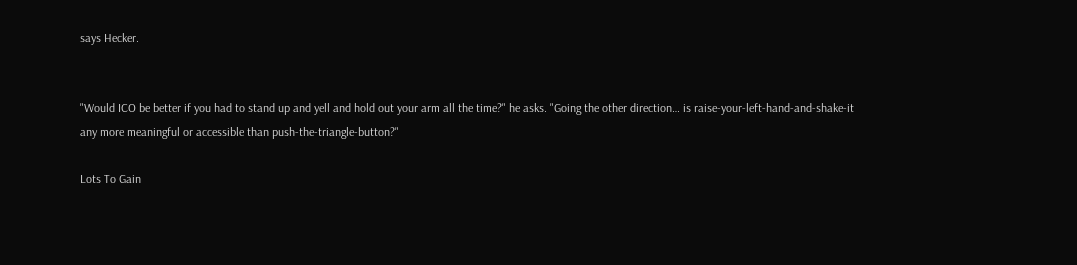says Hecker.


"Would ICO be better if you had to stand up and yell and hold out your arm all the time?" he asks. "Going the other direction… is raise-your-left-hand-and-shake-it any more meaningful or accessible than push-the-triangle-button?"

Lots To Gain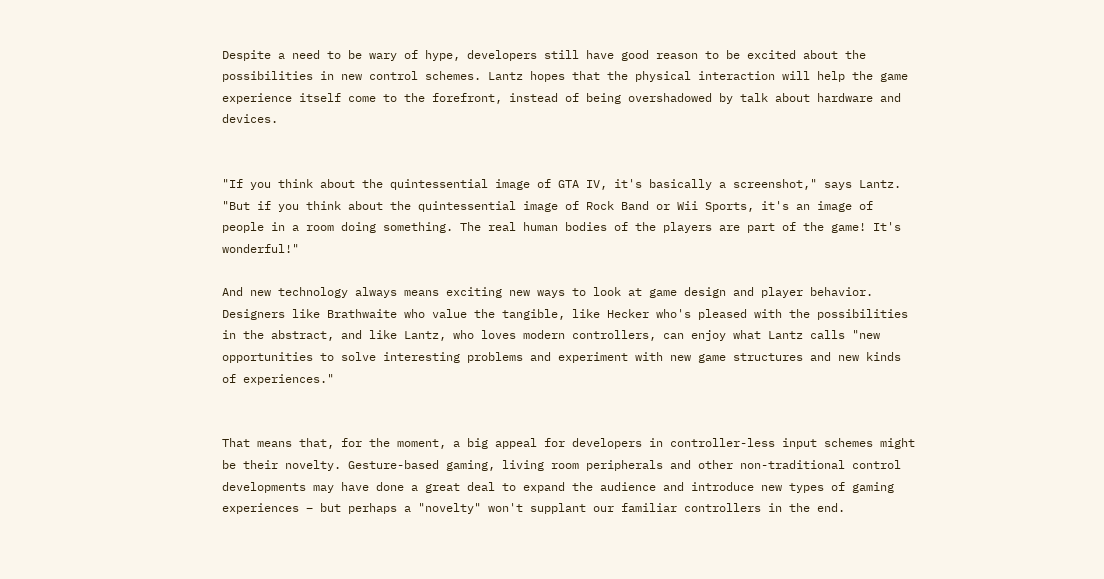Despite a need to be wary of hype, developers still have good reason to be excited about the possibilities in new control schemes. Lantz hopes that the physical interaction will help the game experience itself come to the forefront, instead of being overshadowed by talk about hardware and devices.


"If you think about the quintessential image of GTA IV, it's basically a screenshot," says Lantz. "But if you think about the quintessential image of Rock Band or Wii Sports, it's an image of people in a room doing something. The real human bodies of the players are part of the game! It's wonderful!"

And new technology always means exciting new ways to look at game design and player behavior. Designers like Brathwaite who value the tangible, like Hecker who's pleased with the possibilities in the abstract, and like Lantz, who loves modern controllers, can enjoy what Lantz calls "new opportunities to solve interesting problems and experiment with new game structures and new kinds of experiences."


That means that, for the moment, a big appeal for developers in controller-less input schemes might be their novelty. Gesture-based gaming, living room peripherals and other non-traditional control developments may have done a great deal to expand the audience and introduce new types of gaming experiences – but perhaps a "novelty" won't supplant our familiar controllers in the end.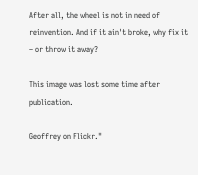After all, the wheel is not in need of reinvention. And if it ain't broke, why fix it – or throw it away?

This image was lost some time after publication.

Geoffrey on Flickr."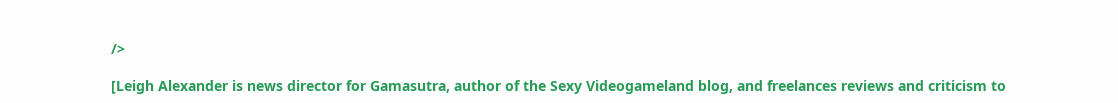/>

[Leigh Alexander is news director for Gamasutra, author of the Sexy Videogameland blog, and freelances reviews and criticism to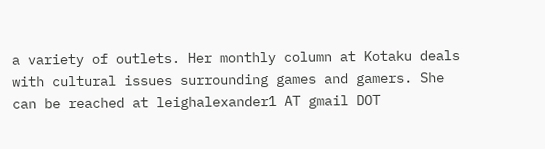a variety of outlets. Her monthly column at Kotaku deals with cultural issues surrounding games and gamers. She can be reached at leighalexander1 AT gmail DOT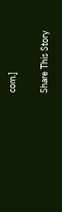com.]

Share This Story